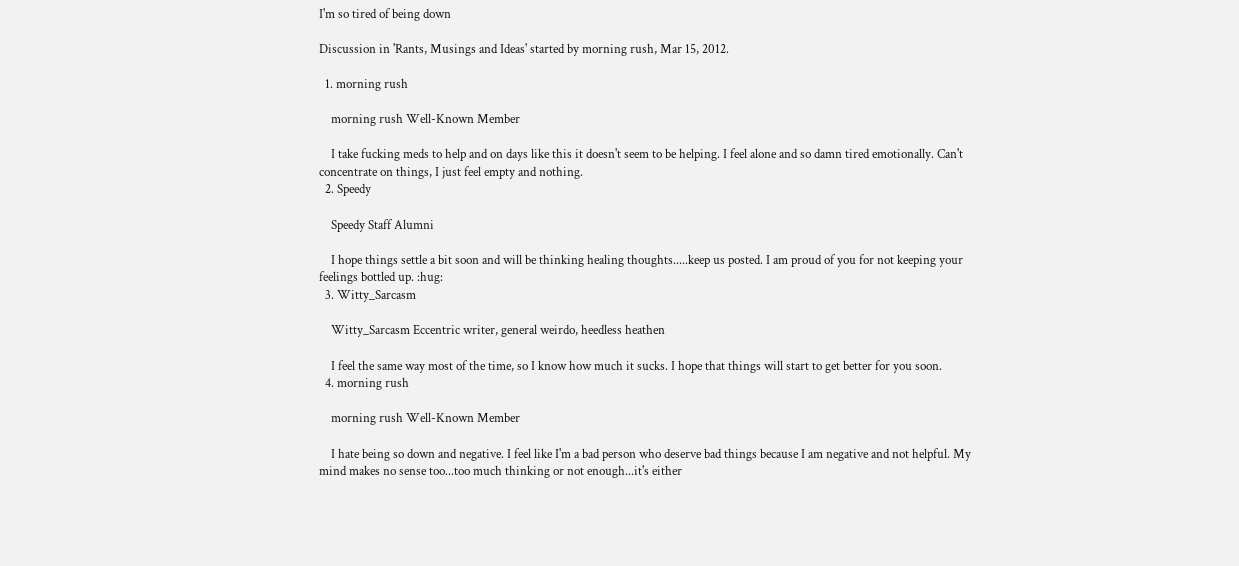I'm so tired of being down

Discussion in 'Rants, Musings and Ideas' started by morning rush, Mar 15, 2012.

  1. morning rush

    morning rush Well-Known Member

    I take fucking meds to help and on days like this it doesn't seem to be helping. I feel alone and so damn tired emotionally. Can't concentrate on things, I just feel empty and nothing.
  2. Speedy

    Speedy Staff Alumni

    I hope things settle a bit soon and will be thinking healing thoughts.....keep us posted. I am proud of you for not keeping your feelings bottled up. :hug:
  3. Witty_Sarcasm

    Witty_Sarcasm Eccentric writer, general weirdo, heedless heathen

    I feel the same way most of the time, so I know how much it sucks. I hope that things will start to get better for you soon.
  4. morning rush

    morning rush Well-Known Member

    I hate being so down and negative. I feel like I'm a bad person who deserve bad things because I am negative and not helpful. My mind makes no sense too...too much thinking or not enough...it's either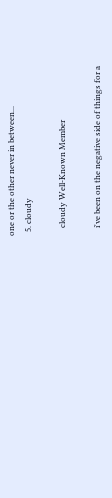one or the other never in between...
  5. cloudy

    cloudy Well-Known Member

    i've been on the negative side of things for a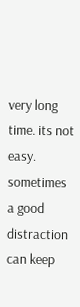very long time. its not easy. sometimes a good distraction can keep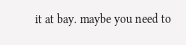it at bay. maybe you need to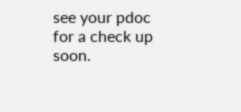see your pdoc for a check up soon.